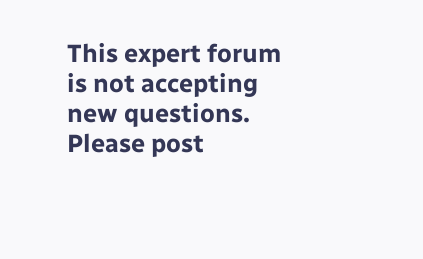This expert forum is not accepting new questions. Please post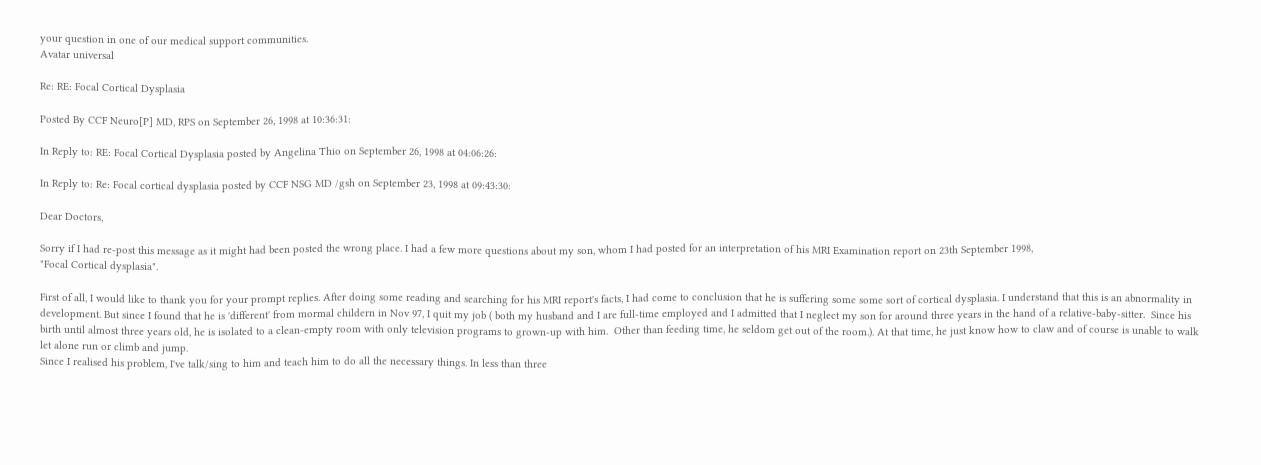your question in one of our medical support communities.
Avatar universal

Re: RE: Focal Cortical Dysplasia

Posted By CCF Neuro[P] MD, RPS on September 26, 1998 at 10:36:31:

In Reply to: RE: Focal Cortical Dysplasia posted by Angelina Thio on September 26, 1998 at 04:06:26:

In Reply to: Re: Focal cortical dysplasia posted by CCF NSG MD /gsh on September 23, 1998 at 09:43:30:

Dear Doctors,

Sorry if I had re-post this message as it might had been posted the wrong place. I had a few more questions about my son, whom I had posted for an interpretation of his MRI Examination report on 23th September 1998,
"Focal Cortical dysplasia".

First of all, I would like to thank you for your prompt replies. After doing some reading and searching for his MRI report's facts, I had come to conclusion that he is suffering some some sort of cortical dysplasia. I understand that this is an abnormality in development. But since I found that he is 'different' from mormal childern in Nov 97, I quit my job ( both my husband and I are full-time employed and I admitted that I neglect my son for around three years in the hand of a relative-baby-sitter.  Since his birth until almost three years old, he is isolated to a clean-empty room with only television programs to grown-up with him.  Other than feeding time, he seldom get out of the room.). At that time, he just know how to claw and of course is unable to walk let alone run or climb and jump.
Since I realised his problem, I've talk/sing to him and teach him to do all the necessary things. In less than three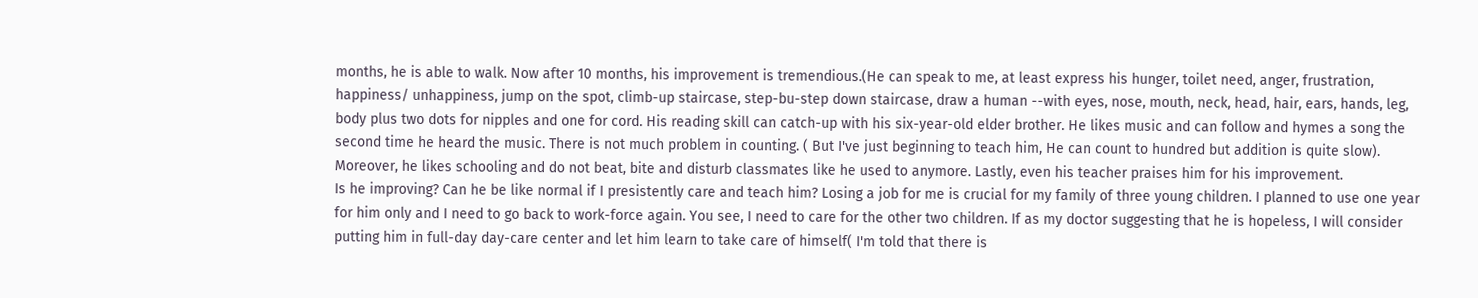months, he is able to walk. Now after 10 months, his improvement is tremendious.(He can speak to me, at least express his hunger, toilet need, anger, frustration, happiness/ unhappiness, jump on the spot, climb-up staircase, step-bu-step down staircase, draw a human --with eyes, nose, mouth, neck, head, hair, ears, hands, leg, body plus two dots for nipples and one for cord. His reading skill can catch-up with his six-year-old elder brother. He likes music and can follow and hymes a song the second time he heard the music. There is not much problem in counting. ( But I've just beginning to teach him, He can count to hundred but addition is quite slow). Moreover, he likes schooling and do not beat, bite and disturb classmates like he used to anymore. Lastly, even his teacher praises him for his improvement.
Is he improving? Can he be like normal if I presistently care and teach him? Losing a job for me is crucial for my family of three young children. I planned to use one year for him only and I need to go back to work-force again. You see, I need to care for the other two children. If as my doctor suggesting that he is hopeless, I will consider putting him in full-day day-care center and let him learn to take care of himself( I'm told that there is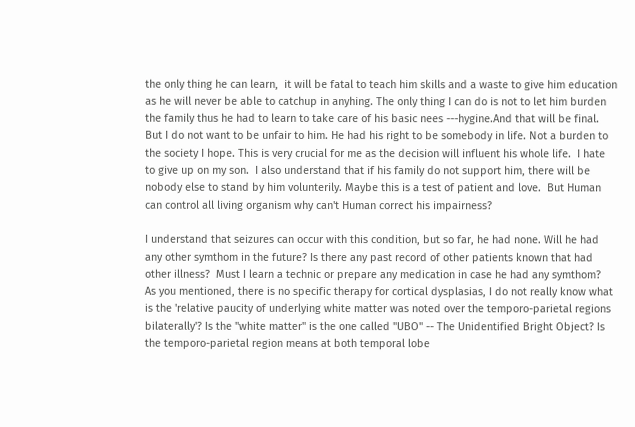the only thing he can learn,  it will be fatal to teach him skills and a waste to give him education as he will never be able to catchup in anyhing. The only thing I can do is not to let him burden the family thus he had to learn to take care of his basic nees ---hygine.And that will be final. But I do not want to be unfair to him. He had his right to be somebody in life. Not a burden to the society I hope. This is very crucial for me as the decision will influent his whole life.  I hate to give up on my son.  I also understand that if his family do not support him, there will be nobody else to stand by him volunterily. Maybe this is a test of patient and love.  But Human can control all living organism why can't Human correct his impairness?

I understand that seizures can occur with this condition, but so far, he had none. Will he had any other symthom in the future? Is there any past record of other patients known that had other illness?  Must I learn a technic or prepare any medication in case he had any symthom?
As you mentioned, there is no specific therapy for cortical dysplasias, I do not really know what is the 'relative paucity of underlying white matter was noted over the temporo-parietal regions bilaterally'? Is the "white matter" is the one called "UBO" -- The Unidentified Bright Object? Is the temporo-parietal region means at both temporal lobe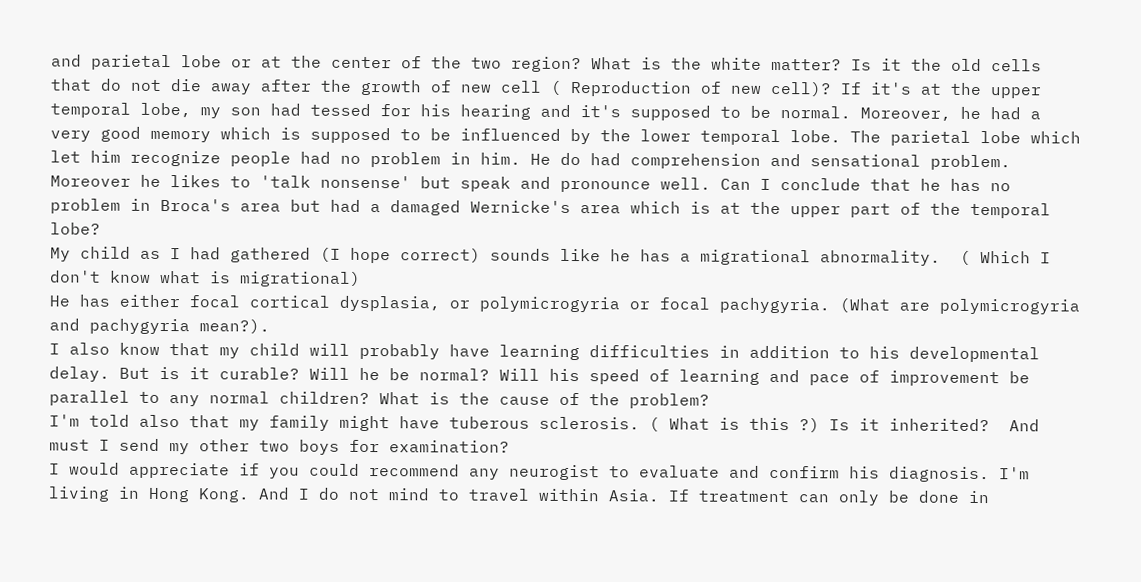and parietal lobe or at the center of the two region? What is the white matter? Is it the old cells that do not die away after the growth of new cell ( Reproduction of new cell)? If it's at the upper temporal lobe, my son had tessed for his hearing and it's supposed to be normal. Moreover, he had a very good memory which is supposed to be influenced by the lower temporal lobe. The parietal lobe which let him recognize people had no problem in him. He do had comprehension and sensational problem. Moreover he likes to 'talk nonsense' but speak and pronounce well. Can I conclude that he has no problem in Broca's area but had a damaged Wernicke's area which is at the upper part of the temporal lobe?
My child as I had gathered (I hope correct) sounds like he has a migrational abnormality.  ( Which I don't know what is migrational)
He has either focal cortical dysplasia, or polymicrogyria or focal pachygyria. (What are polymicrogyria and pachygyria mean?).
I also know that my child will probably have learning difficulties in addition to his developmental delay. But is it curable? Will he be normal? Will his speed of learning and pace of improvement be parallel to any normal children? What is the cause of the problem?
I'm told also that my family might have tuberous sclerosis. ( What is this ?) Is it inherited?  And must I send my other two boys for examination?
I would appreciate if you could recommend any neurogist to evaluate and confirm his diagnosis. I'm living in Hong Kong. And I do not mind to travel within Asia. If treatment can only be done in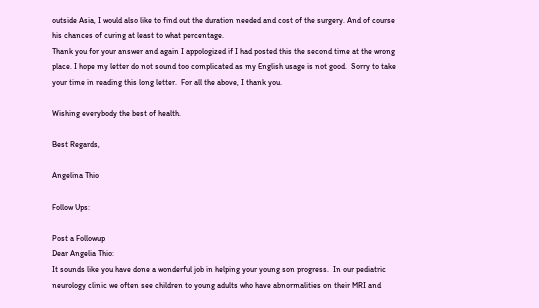outside Asia, I would also like to find out the duration needed and cost of the surgery. And of course his chances of curing at least to what percentage.
Thank you for your answer and again I appologized if I had posted this the second time at the wrong place. I hope my letter do not sound too complicated as my English usage is not good.  Sorry to take your time in reading this long letter.  For all the above, I thank you.

Wishing everybody the best of health.

Best Regards,

Angelina Thio

Follow Ups:

Post a Followup
Dear Angelia Thio:
It sounds like you have done a wonderful job in helping your young son progress.  In our pediatric neurology clinic we often see children to young adults who have abnormalities on their MRI and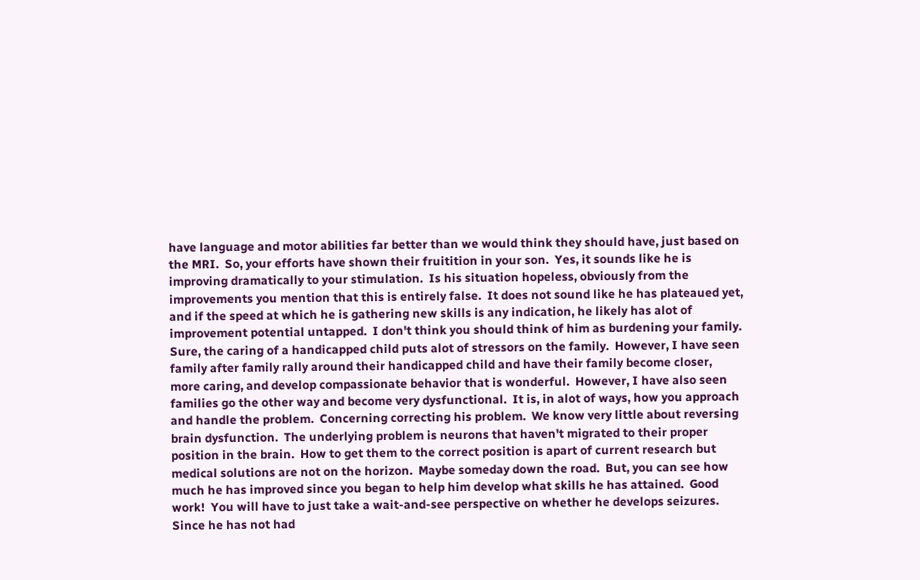have language and motor abilities far better than we would think they should have, just based on the MRI.  So, your efforts have shown their fruitition in your son.  Yes, it sounds like he is improving dramatically to your stimulation.  Is his situation hopeless, obviously from the improvements you mention that this is entirely false.  It does not sound like he has plateaued yet, and if the speed at which he is gathering new skills is any indication, he likely has alot of improvement potential untapped.  I don't think you should think of him as burdening your family.  Sure, the caring of a handicapped child puts alot of stressors on the family.  However, I have seen family after family rally around their handicapped child and have their family become closer, more caring, and develop compassionate behavior that is wonderful.  However, I have also seen families go the other way and become very dysfunctional.  It is, in alot of ways, how you approach and handle the problem.  Concerning correcting his problem.  We know very little about reversing brain dysfunction.  The underlying problem is neurons that haven't migrated to their proper position in the brain.  How to get them to the correct position is apart of current research but medical solutions are not on the horizon.  Maybe someday down the road.  But, you can see how much he has improved since you began to help him develop what skills he has attained.  Good work!  You will have to just take a wait-and-see perspective on whether he develops seizures.  Since he has not had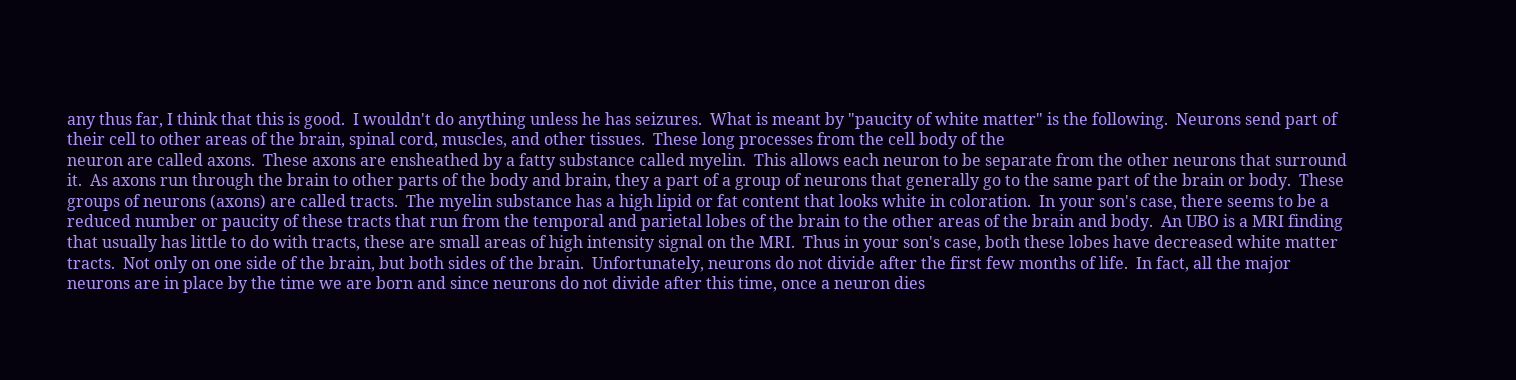any thus far, I think that this is good.  I wouldn't do anything unless he has seizures.  What is meant by "paucity of white matter" is the following.  Neurons send part of their cell to other areas of the brain, spinal cord, muscles, and other tissues.  These long processes from the cell body of the
neuron are called axons.  These axons are ensheathed by a fatty substance called myelin.  This allows each neuron to be separate from the other neurons that surround it.  As axons run through the brain to other parts of the body and brain, they a part of a group of neurons that generally go to the same part of the brain or body.  These groups of neurons (axons) are called tracts.  The myelin substance has a high lipid or fat content that looks white in coloration.  In your son's case, there seems to be a reduced number or paucity of these tracts that run from the temporal and parietal lobes of the brain to the other areas of the brain and body.  An UBO is a MRI finding that usually has little to do with tracts, these are small areas of high intensity signal on the MRI.  Thus in your son's case, both these lobes have decreased white matter tracts.  Not only on one side of the brain, but both sides of the brain.  Unfortunately, neurons do not divide after the first few months of life.  In fact, all the major
neurons are in place by the time we are born and since neurons do not divide after this time, once a neuron dies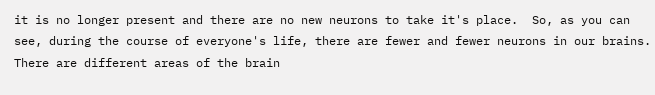it is no longer present and there are no new neurons to take it's place.  So, as you can see, during the course of everyone's life, there are fewer and fewer neurons in our brains.  There are different areas of the brain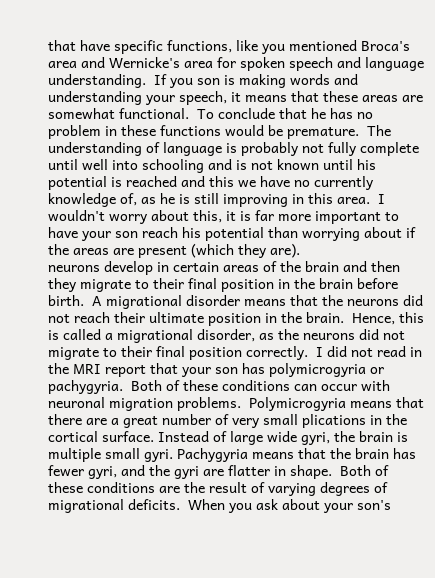that have specific functions, like you mentioned Broca's area and Wernicke's area for spoken speech and language understanding.  If you son is making words and understanding your speech, it means that these areas are somewhat functional.  To conclude that he has no problem in these functions would be premature.  The understanding of language is probably not fully complete until well into schooling and is not known until his potential is reached and this we have no currently knowledge of, as he is still improving in this area.  I wouldn't worry about this, it is far more important to have your son reach his potential than worrying about if the areas are present (which they are).
neurons develop in certain areas of the brain and then they migrate to their final position in the brain before birth.  A migrational disorder means that the neurons did not reach their ultimate position in the brain.  Hence, this is called a migrational disorder, as the neurons did not migrate to their final position correctly.  I did not read in the MRI report that your son has polymicrogyria or pachygyria.  Both of these conditions can occur with neuronal migration problems.  Polymicrogyria means that there are a great number of very small plications in the cortical surface. Instead of large wide gyri, the brain is multiple small gyri. Pachygyria means that the brain has fewer gyri, and the gyri are flatter in shape.  Both of these conditions are the result of varying degrees of migrational deficits.  When you ask about your son's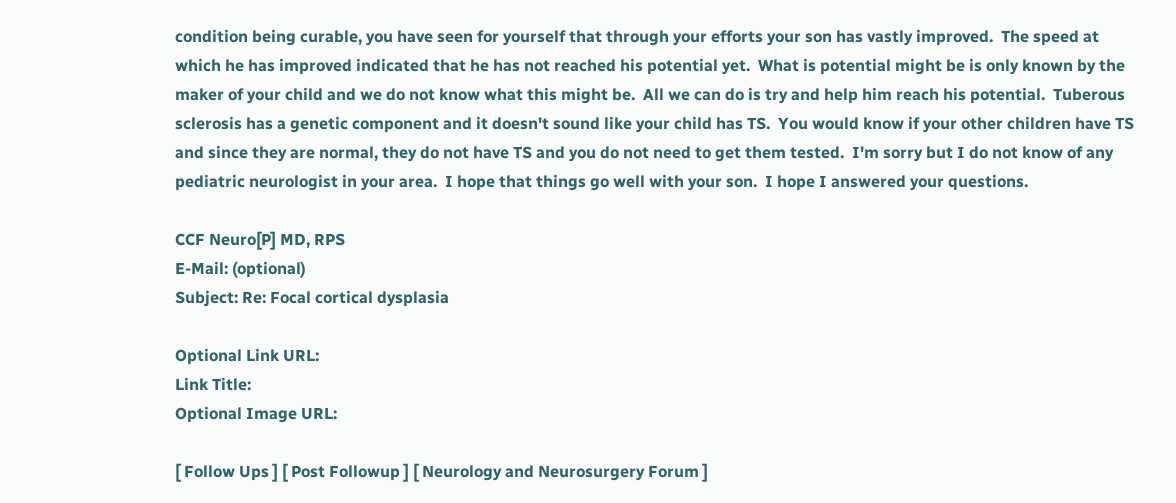condition being curable, you have seen for yourself that through your efforts your son has vastly improved.  The speed at which he has improved indicated that he has not reached his potential yet.  What is potential might be is only known by the maker of your child and we do not know what this might be.  All we can do is try and help him reach his potential.  Tuberous sclerosis has a genetic component and it doesn't sound like your child has TS.  You would know if your other children have TS and since they are normal, they do not have TS and you do not need to get them tested.  I'm sorry but I do not know of any pediatric neurologist in your area.  I hope that things go well with your son.  I hope I answered your questions.

CCF Neuro[P] MD, RPS
E-Mail: (optional)
Subject: Re: Focal cortical dysplasia

Optional Link URL:
Link Title:
Optional Image URL:

[ Follow Ups ] [ Post Followup ] [ Neurology and Neurosurgery Forum ]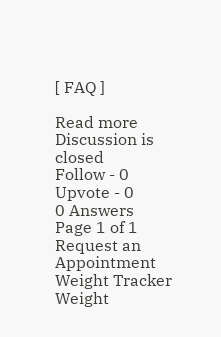[ FAQ ]

Read more
Discussion is closed
Follow - 0
Upvote - 0
0 Answers
Page 1 of 1
Request an Appointment
Weight Tracker
Weight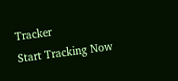Tracker
Start Tracking Now